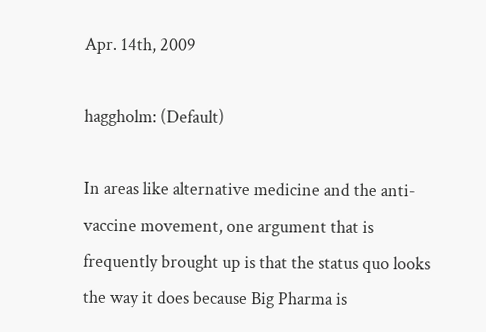Apr. 14th, 2009

haggholm: (Default)

In areas like alternative medicine and the anti-vaccine movement, one argument that is frequently brought up is that the status quo looks the way it does because Big Pharma is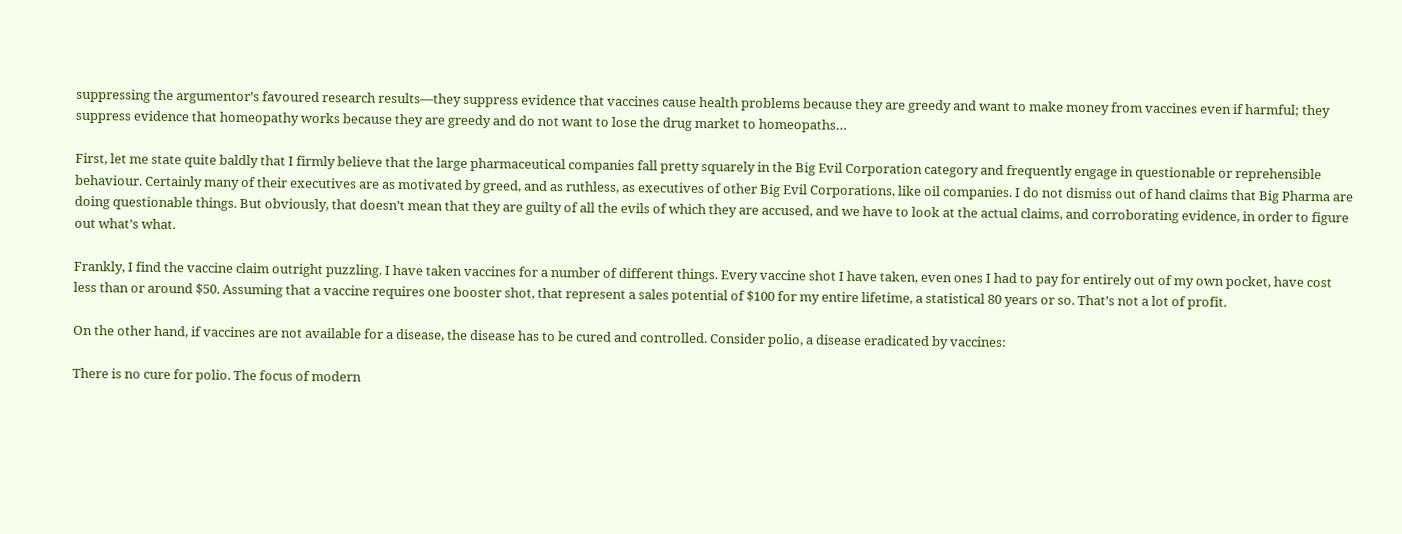suppressing the argumentor’s favoured research results—they suppress evidence that vaccines cause health problems because they are greedy and want to make money from vaccines even if harmful; they suppress evidence that homeopathy works because they are greedy and do not want to lose the drug market to homeopaths…

First, let me state quite baldly that I firmly believe that the large pharmaceutical companies fall pretty squarely in the Big Evil Corporation category and frequently engage in questionable or reprehensible behaviour. Certainly many of their executives are as motivated by greed, and as ruthless, as executives of other Big Evil Corporations, like oil companies. I do not dismiss out of hand claims that Big Pharma are doing questionable things. But obviously, that doesn’t mean that they are guilty of all the evils of which they are accused, and we have to look at the actual claims, and corroborating evidence, in order to figure out what’s what.

Frankly, I find the vaccine claim outright puzzling. I have taken vaccines for a number of different things. Every vaccine shot I have taken, even ones I had to pay for entirely out of my own pocket, have cost less than or around $50. Assuming that a vaccine requires one booster shot, that represent a sales potential of $100 for my entire lifetime, a statistical 80 years or so. That’s not a lot of profit.

On the other hand, if vaccines are not available for a disease, the disease has to be cured and controlled. Consider polio, a disease eradicated by vaccines:

There is no cure for polio. The focus of modern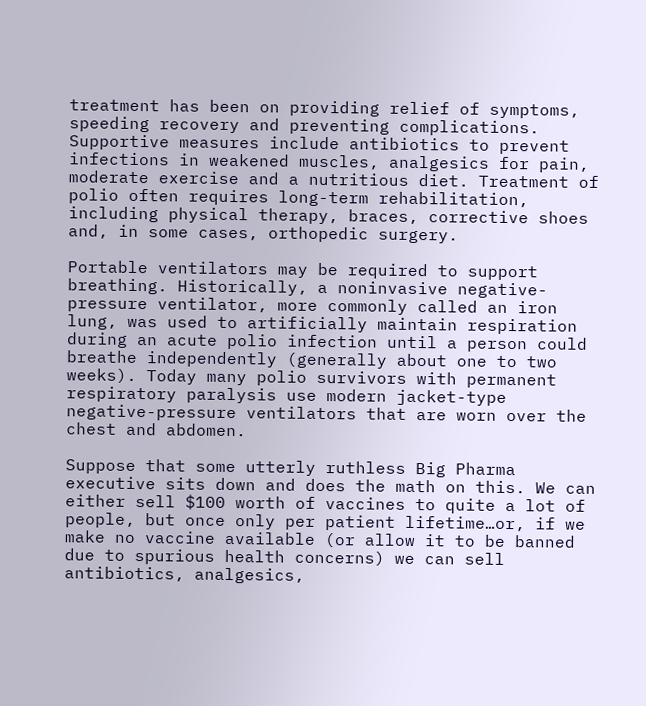treatment has been on providing relief of symptoms, speeding recovery and preventing complications. Supportive measures include antibiotics to prevent infections in weakened muscles, analgesics for pain, moderate exercise and a nutritious diet. Treatment of polio often requires long-term rehabilitation, including physical therapy, braces, corrective shoes and, in some cases, orthopedic surgery.

Portable ventilators may be required to support breathing. Historically, a noninvasive negative-pressure ventilator, more commonly called an iron lung, was used to artificially maintain respiration during an acute polio infection until a person could breathe independently (generally about one to two weeks). Today many polio survivors with permanent respiratory paralysis use modern jacket-type negative-pressure ventilators that are worn over the chest and abdomen.

Suppose that some utterly ruthless Big Pharma executive sits down and does the math on this. We can either sell $100 worth of vaccines to quite a lot of people, but once only per patient lifetime…or, if we make no vaccine available (or allow it to be banned due to spurious health concerns) we can sell antibiotics, analgesics,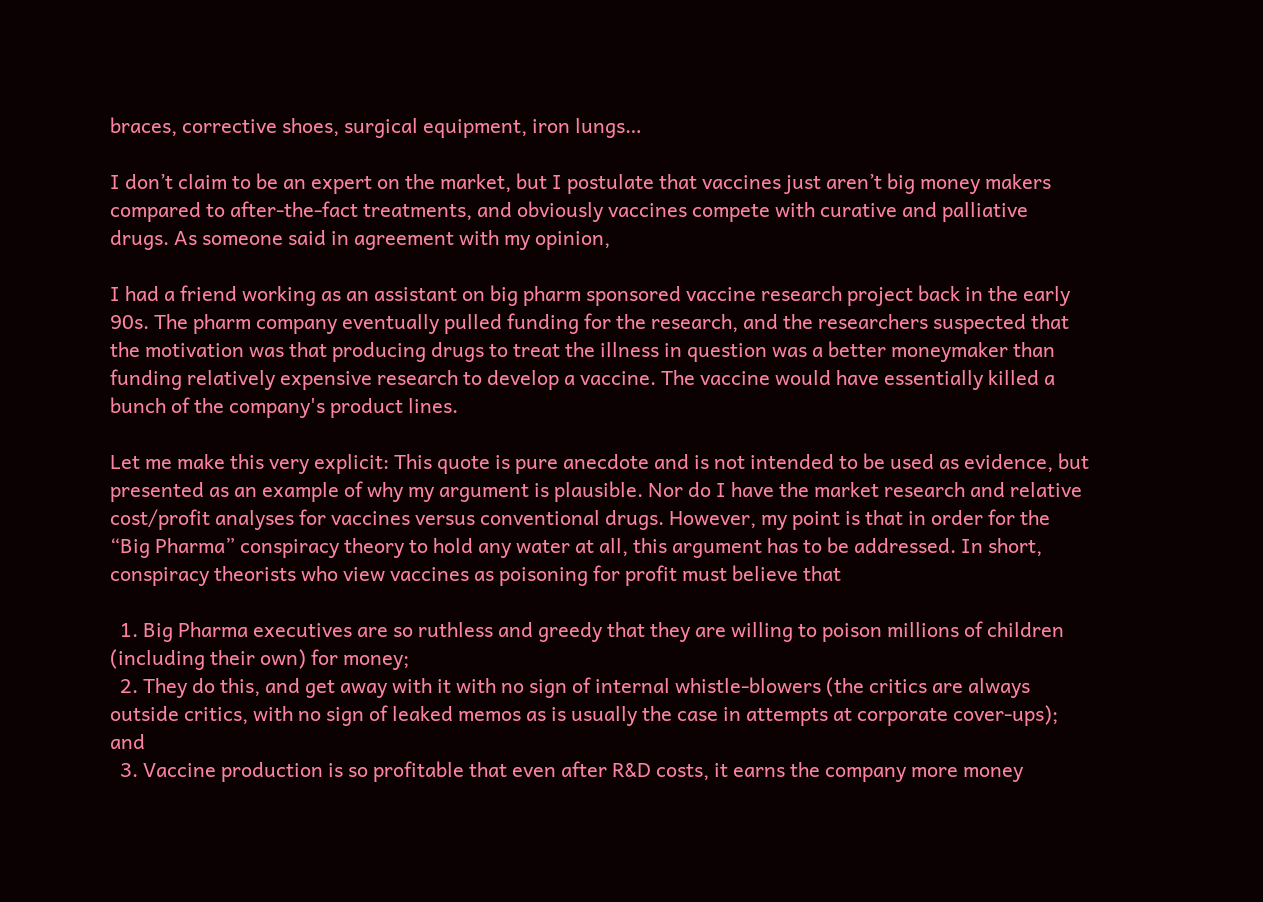braces, corrective shoes, surgical equipment, iron lungs…

I don’t claim to be an expert on the market, but I postulate that vaccines just aren’t big money makers compared to after-the-fact treatments, and obviously vaccines compete with curative and palliative drugs. As someone said in agreement with my opinion,

I had a friend working as an assistant on big pharm sponsored vaccine research project back in the early 90s. The pharm company eventually pulled funding for the research, and the researchers suspected that the motivation was that producing drugs to treat the illness in question was a better moneymaker than funding relatively expensive research to develop a vaccine. The vaccine would have essentially killed a bunch of the company's product lines.

Let me make this very explicit: This quote is pure anecdote and is not intended to be used as evidence, but presented as an example of why my argument is plausible. Nor do I have the market research and relative cost/profit analyses for vaccines versus conventional drugs. However, my point is that in order for the “Big Pharma” conspiracy theory to hold any water at all, this argument has to be addressed. In short, conspiracy theorists who view vaccines as poisoning for profit must believe that

  1. Big Pharma executives are so ruthless and greedy that they are willing to poison millions of children (including their own) for money;
  2. They do this, and get away with it with no sign of internal whistle-blowers (the critics are always outside critics, with no sign of leaked memos as is usually the case in attempts at corporate cover-ups); and
  3. Vaccine production is so profitable that even after R&D costs, it earns the company more money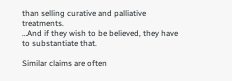than selling curative and palliative treatments.
…And if they wish to be believed, they have to substantiate that.

Similar claims are often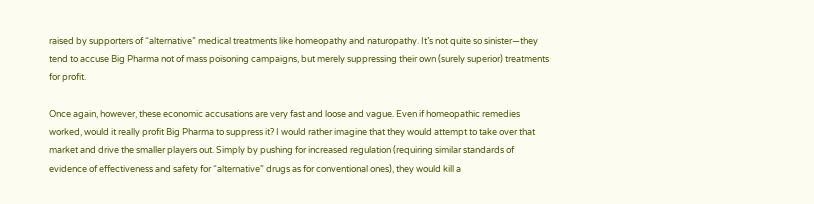raised by supporters of “alternative” medical treatments like homeopathy and naturopathy. It’s not quite so sinister—they tend to accuse Big Pharma not of mass poisoning campaigns, but merely suppressing their own (surely superior) treatments for profit.

Once again, however, these economic accusations are very fast and loose and vague. Even if homeopathic remedies worked, would it really profit Big Pharma to suppress it? I would rather imagine that they would attempt to take over that market and drive the smaller players out. Simply by pushing for increased regulation (requiring similar standards of evidence of effectiveness and safety for “alternative” drugs as for conventional ones), they would kill a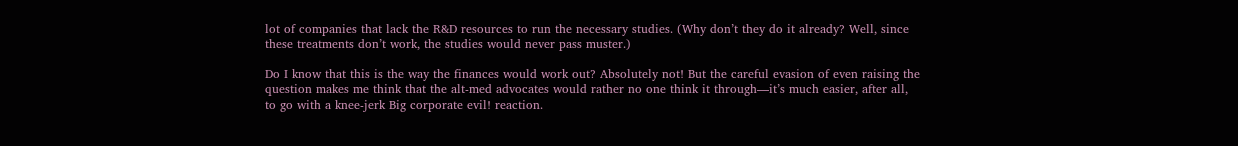lot of companies that lack the R&D resources to run the necessary studies. (Why don’t they do it already? Well, since these treatments don’t work, the studies would never pass muster.)

Do I know that this is the way the finances would work out? Absolutely not! But the careful evasion of even raising the question makes me think that the alt-med advocates would rather no one think it through—it’s much easier, after all, to go with a knee-jerk Big corporate evil! reaction.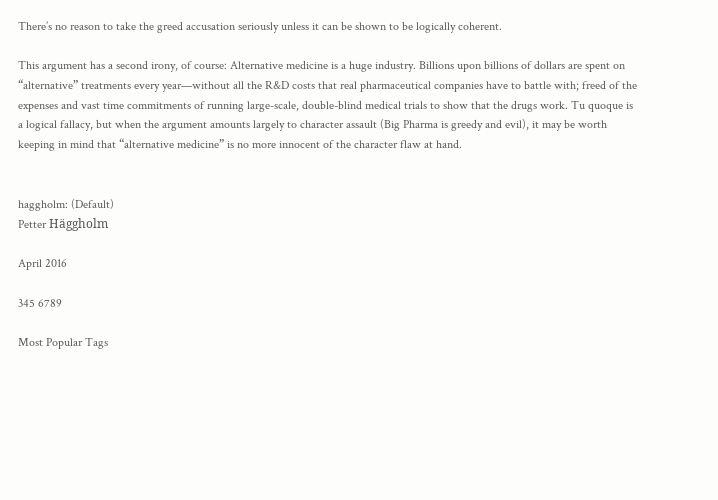There’s no reason to take the greed accusation seriously unless it can be shown to be logically coherent.

This argument has a second irony, of course: Alternative medicine is a huge industry. Billions upon billions of dollars are spent on “alternative” treatments every year—without all the R&D costs that real pharmaceutical companies have to battle with; freed of the expenses and vast time commitments of running large-scale, double-blind medical trials to show that the drugs work. Tu quoque is a logical fallacy, but when the argument amounts largely to character assault (Big Pharma is greedy and evil), it may be worth keeping in mind that “alternative medicine” is no more innocent of the character flaw at hand.


haggholm: (Default)
Petter Häggholm

April 2016

345 6789

Most Popular Tags